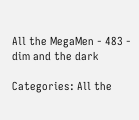All the MegaMen - 483 - dim and the dark

Categories: All the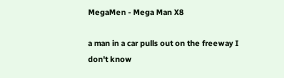MegaMen - Mega Man X8

a man in a car pulls out on the freeway I don't know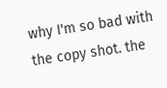why I'm so bad with the copy shot. the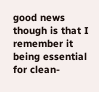good news though is that I remember it being essential for clean-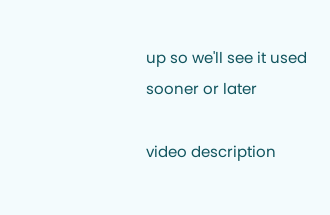up so we'll see it used sooner or later

video description